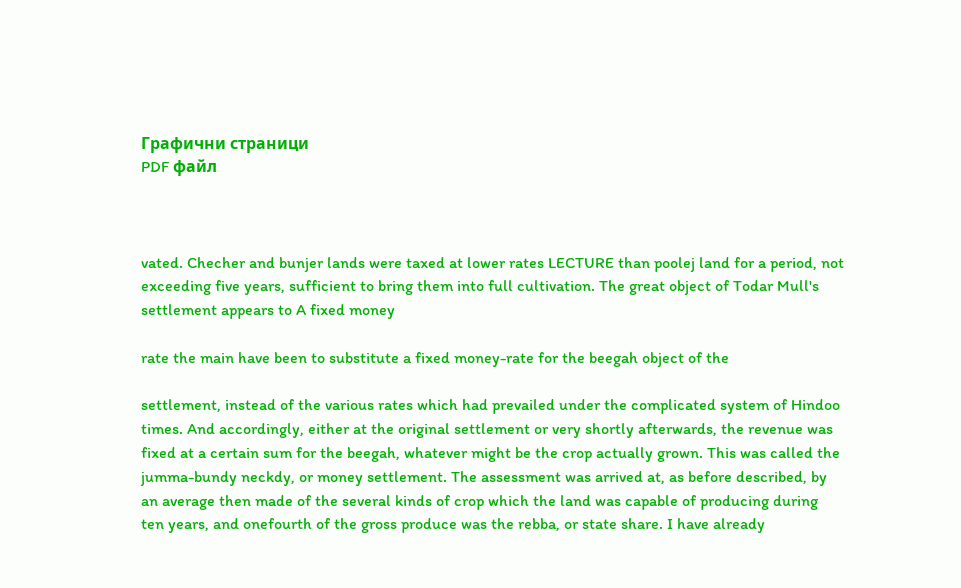Графични страници
PDF файл



vated. Checher and bunjer lands were taxed at lower rates LECTURE than poolej land for a period, not exceeding five years, sufficient to bring them into full cultivation. The great object of Todar Mull's settlement appears to A fixed money

rate the main have been to substitute a fixed money-rate for the beegah object of the

settlement, instead of the various rates which had prevailed under the complicated system of Hindoo times. And accordingly, either at the original settlement or very shortly afterwards, the revenue was fixed at a certain sum for the beegah, whatever might be the crop actually grown. This was called the jumma-bundy neckdy, or money settlement. The assessment was arrived at, as before described, by an average then made of the several kinds of crop which the land was capable of producing during ten years, and onefourth of the gross produce was the rebba, or state share. I have already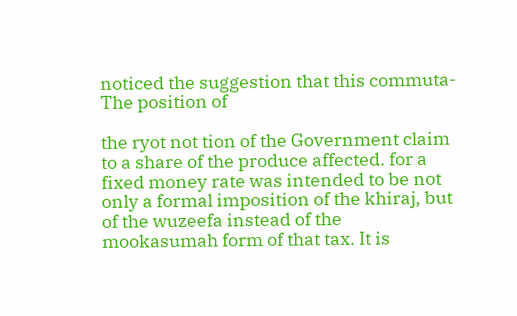noticed the suggestion that this commuta- The position of

the ryot not tion of the Government claim to a share of the produce affected. for a fixed money rate was intended to be not only a formal imposition of the khiraj, but of the wuzeefa instead of the mookasumah form of that tax. It is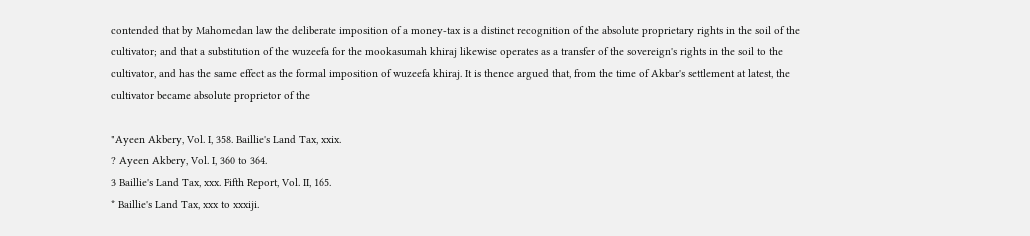contended that by Mahomedan law the deliberate imposition of a money-tax is a distinct recognition of the absolute proprietary rights in the soil of the cultivator; and that a substitution of the wuzeefa for the mookasumah khiraj likewise operates as a transfer of the sovereign's rights in the soil to the cultivator, and has the same effect as the formal imposition of wuzeefa khiraj. It is thence argued that, from the time of Akbar's settlement at latest, the cultivator became absolute proprietor of the

"Ayeen Akbery, Vol. I, 358. Baillie's Land Tax, xxix.
? Ayeen Akbery, Vol. I, 360 to 364.
3 Baillie's Land Tax, xxx. Fifth Report, Vol. II, 165.
* Baillie's Land Tax, xxx to xxxiji.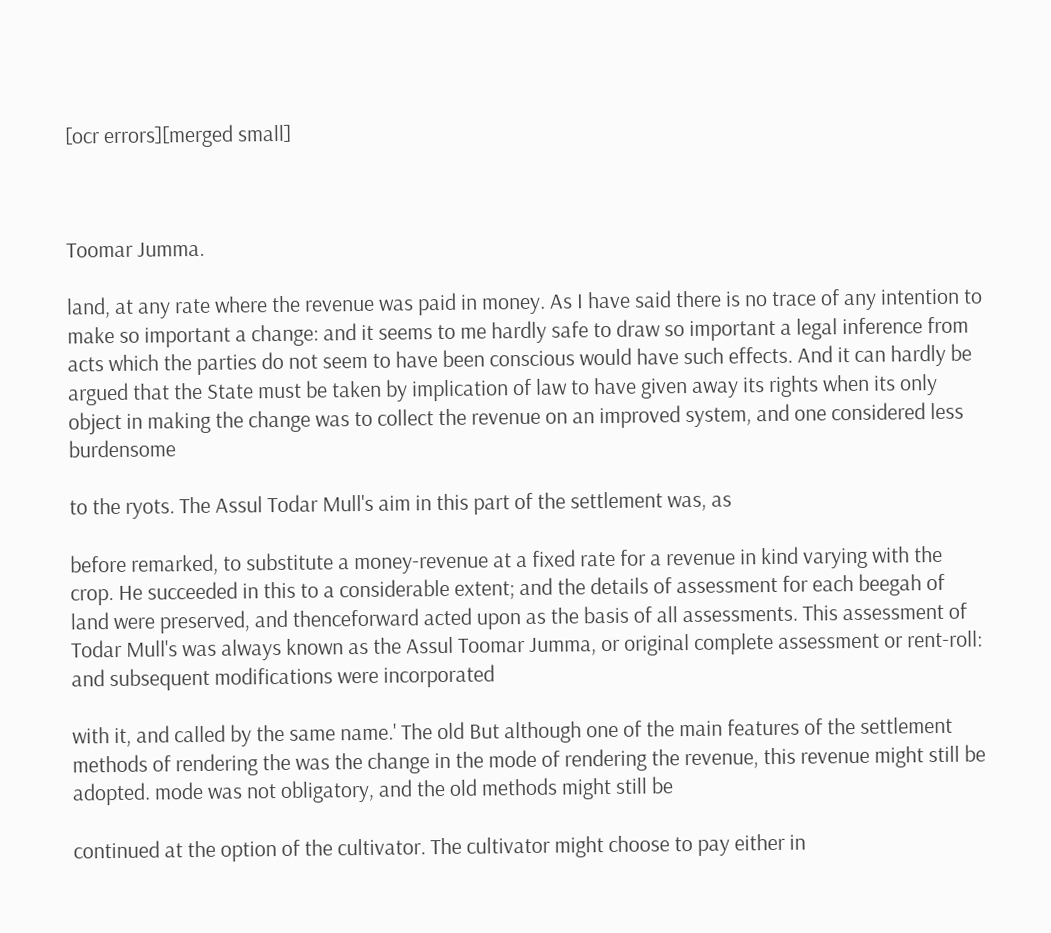[ocr errors][merged small]



Toomar Jumma.

land, at any rate where the revenue was paid in money. As I have said there is no trace of any intention to make so important a change: and it seems to me hardly safe to draw so important a legal inference from acts which the parties do not seem to have been conscious would have such effects. And it can hardly be argued that the State must be taken by implication of law to have given away its rights when its only object in making the change was to collect the revenue on an improved system, and one considered less burdensome

to the ryots. The Assul Todar Mull's aim in this part of the settlement was, as

before remarked, to substitute a money-revenue at a fixed rate for a revenue in kind varying with the crop. He succeeded in this to a considerable extent; and the details of assessment for each beegah of land were preserved, and thenceforward acted upon as the basis of all assessments. This assessment of Todar Mull's was always known as the Assul Toomar Jumma, or original complete assessment or rent-roll: and subsequent modifications were incorporated

with it, and called by the same name.' The old But although one of the main features of the settlement methods of rendering the was the change in the mode of rendering the revenue, this revenue might still be adopted. mode was not obligatory, and the old methods might still be

continued at the option of the cultivator. The cultivator might choose to pay either in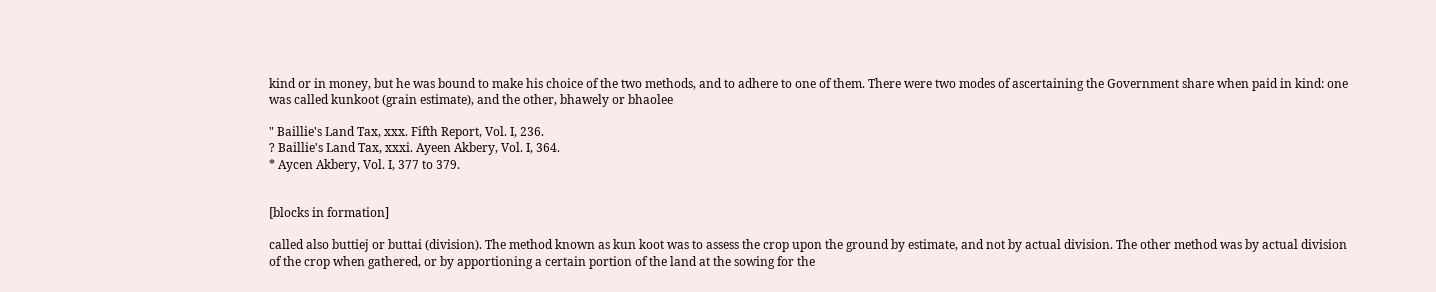kind or in money, but he was bound to make his choice of the two methods, and to adhere to one of them. There were two modes of ascertaining the Government share when paid in kind: one was called kunkoot (grain estimate), and the other, bhawely or bhaolee

" Baillie's Land Tax, xxx. Fifth Report, Vol. I, 236.
? Baillie's Land Tax, xxxi. Ayeen Akbery, Vol. I, 364.
* Aycen Akbery, Vol. I, 377 to 379.


[blocks in formation]

called also buttiej or buttai (division). The method known as kun koot was to assess the crop upon the ground by estimate, and not by actual division. The other method was by actual division of the crop when gathered, or by apportioning a certain portion of the land at the sowing for the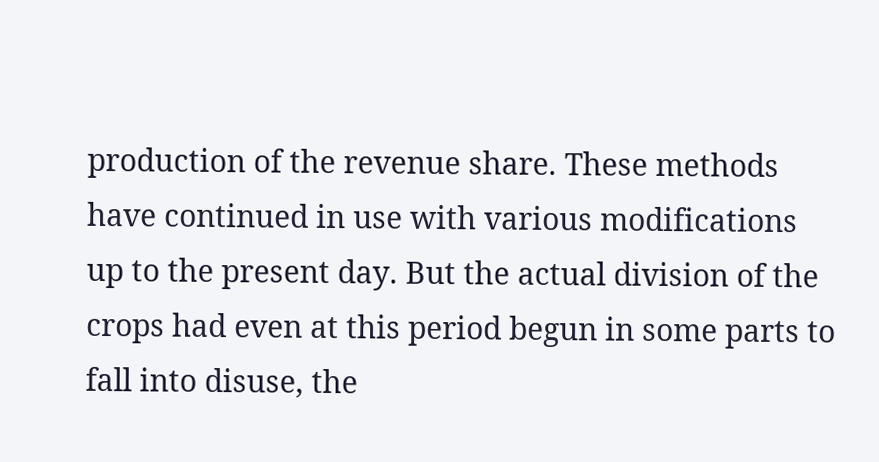production of the revenue share. These methods have continued in use with various modifications up to the present day. But the actual division of the crops had even at this period begun in some parts to fall into disuse, the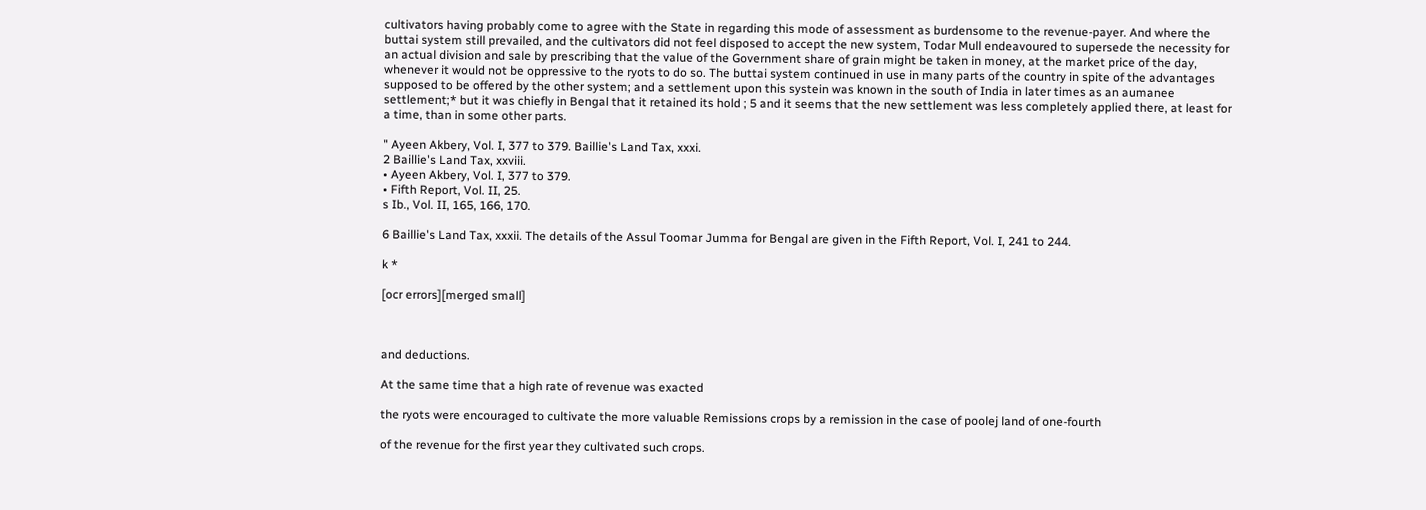cultivators having probably come to agree with the State in regarding this mode of assessment as burdensome to the revenue-payer. And where the buttai system still prevailed, and the cultivators did not feel disposed to accept the new system, Todar Mull endeavoured to supersede the necessity for an actual division and sale by prescribing that the value of the Government share of grain might be taken in money, at the market price of the day, whenever it would not be oppressive to the ryots to do so. The buttai system continued in use in many parts of the country in spite of the advantages supposed to be offered by the other system; and a settlement upon this systein was known in the south of India in later times as an aumanee settlement;* but it was chiefly in Bengal that it retained its hold ; 5 and it seems that the new settlement was less completely applied there, at least for a time, than in some other parts.

" Ayeen Akbery, Vol. I, 377 to 379. Baillie's Land Tax, xxxi.
2 Baillie's Land Tax, xxviii.
• Ayeen Akbery, Vol. I, 377 to 379.
• Fifth Report, Vol. II, 25.
s Ib., Vol. II, 165, 166, 170.

6 Baillie's Land Tax, xxxii. The details of the Assul Toomar Jumma for Bengal are given in the Fifth Report, Vol. I, 241 to 244.

k *

[ocr errors][merged small]



and deductions.

At the same time that a high rate of revenue was exacted

the ryots were encouraged to cultivate the more valuable Remissions crops by a remission in the case of poolej land of one-fourth

of the revenue for the first year they cultivated such crops.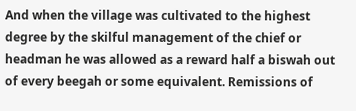And when the village was cultivated to the highest degree by the skilful management of the chief or headman he was allowed as a reward half a biswah out of every beegah or some equivalent. Remissions of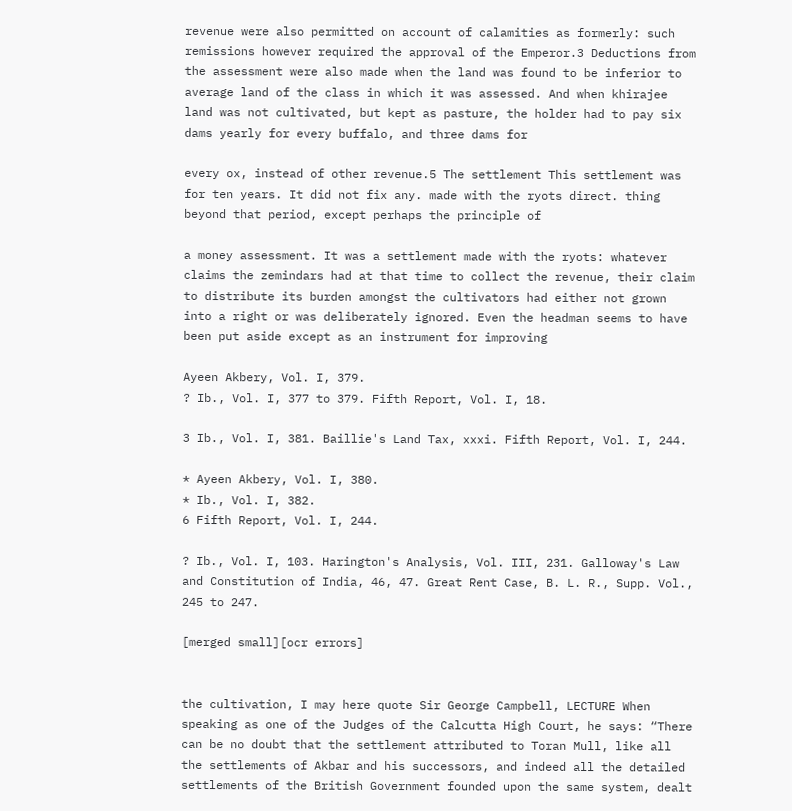revenue were also permitted on account of calamities as formerly: such remissions however required the approval of the Emperor.3 Deductions from the assessment were also made when the land was found to be inferior to average land of the class in which it was assessed. And when khirajee land was not cultivated, but kept as pasture, the holder had to pay six dams yearly for every buffalo, and three dams for

every ox, instead of other revenue.5 The settlement This settlement was for ten years. It did not fix any. made with the ryots direct. thing beyond that period, except perhaps the principle of

a money assessment. It was a settlement made with the ryots: whatever claims the zemindars had at that time to collect the revenue, their claim to distribute its burden amongst the cultivators had either not grown into a right or was deliberately ignored. Even the headman seems to have been put aside except as an instrument for improving

Ayeen Akbery, Vol. I, 379.
? Ib., Vol. I, 377 to 379. Fifth Report, Vol. I, 18.

3 Ib., Vol. I, 381. Baillie's Land Tax, xxxi. Fifth Report, Vol. I, 244.

* Ayeen Akbery, Vol. I, 380.
* Ib., Vol. I, 382.
6 Fifth Report, Vol. I, 244.

? Ib., Vol. I, 103. Harington's Analysis, Vol. III, 231. Galloway's Law and Constitution of India, 46, 47. Great Rent Case, B. L. R., Supp. Vol., 245 to 247.

[merged small][ocr errors]


the cultivation, I may here quote Sir George Campbell, LECTURE When speaking as one of the Judges of the Calcutta High Court, he says: “There can be no doubt that the settlement attributed to Toran Mull, like all the settlements of Akbar and his successors, and indeed all the detailed settlements of the British Government founded upon the same system, dealt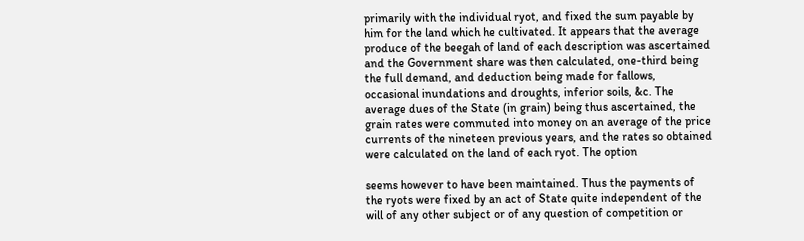primarily with the individual ryot, and fixed the sum payable by him for the land which he cultivated. It appears that the average produce of the beegah of land of each description was ascertained and the Government share was then calculated, one-third being the full demand, and deduction being made for fallows, occasional inundations and droughts, inferior soils, &c. The average dues of the State (in grain) being thus ascertained, the grain rates were commuted into money on an average of the price currents of the nineteen previous years, and the rates so obtained were calculated on the land of each ryot. The option

seems however to have been maintained. Thus the payments of the ryots were fixed by an act of State quite independent of the will of any other subject or of any question of competition or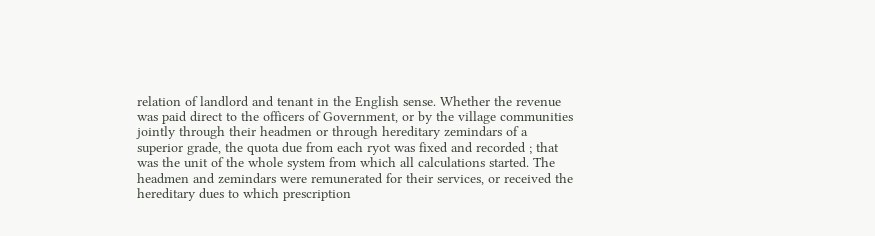relation of landlord and tenant in the English sense. Whether the revenue was paid direct to the officers of Government, or by the village communities jointly through their headmen or through hereditary zemindars of a superior grade, the quota due from each ryot was fixed and recorded ; that was the unit of the whole system from which all calculations started. The headmen and zemindars were remunerated for their services, or received the hereditary dues to which prescription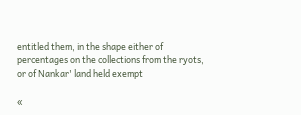entitled them, in the shape either of percentages on the collections from the ryots, or of Nankar' land held exempt

«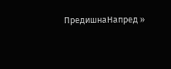ПредишнаНапред »